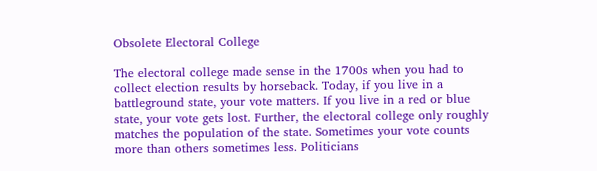Obsolete Electoral College

The electoral college made sense in the 1700s when you had to collect election results by horseback. Today, if you live in a battleground state, your vote matters. If you live in a red or blue state, your vote gets lost. Further, the electoral college only roughly matches the population of the state. Sometimes your vote counts more than others sometimes less. Politicians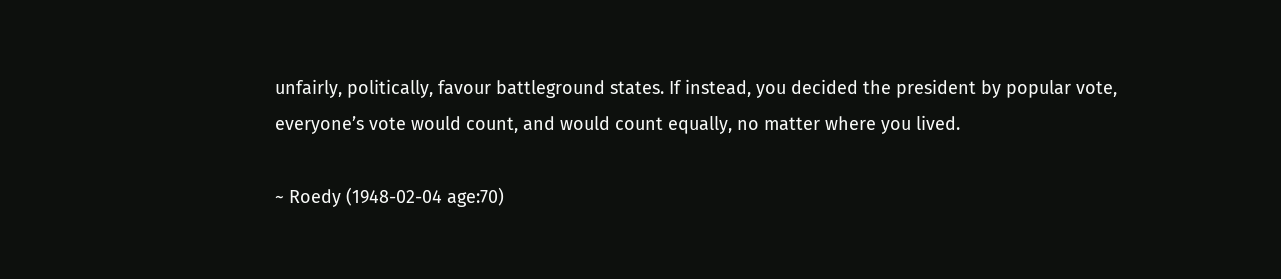unfairly, politically, favour battleground states. If instead, you decided the president by popular vote, everyone’s vote would count, and would count equally, no matter where you lived.

~ Roedy (1948-02-04 age:70)